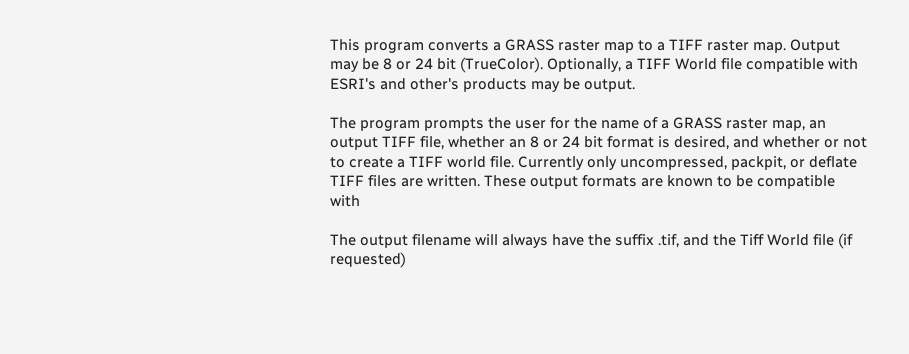This program converts a GRASS raster map to a TIFF raster map. Output may be 8 or 24 bit (TrueColor). Optionally, a TIFF World file compatible with ESRI's and other's products may be output.

The program prompts the user for the name of a GRASS raster map, an output TIFF file, whether an 8 or 24 bit format is desired, and whether or not to create a TIFF world file. Currently only uncompressed, packpit, or deflate TIFF files are written. These output formats are known to be compatible with

The output filename will always have the suffix .tif, and the Tiff World file (if requested)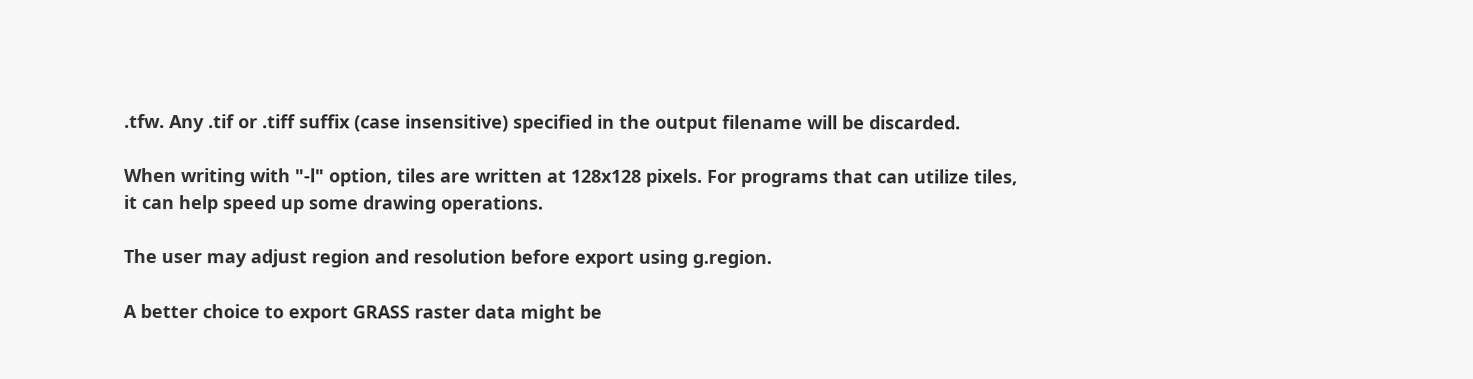.tfw. Any .tif or .tiff suffix (case insensitive) specified in the output filename will be discarded.

When writing with "-l" option, tiles are written at 128x128 pixels. For programs that can utilize tiles, it can help speed up some drawing operations.

The user may adjust region and resolution before export using g.region.

A better choice to export GRASS raster data might be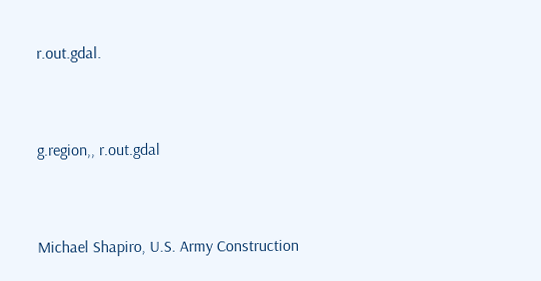r.out.gdal.


g.region,, r.out.gdal


Michael Shapiro, U.S. Army Construction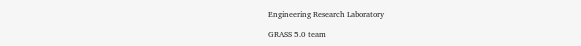Engineering Research Laboratory

GRASS 5.0 team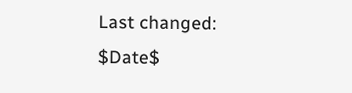Last changed: $Date$